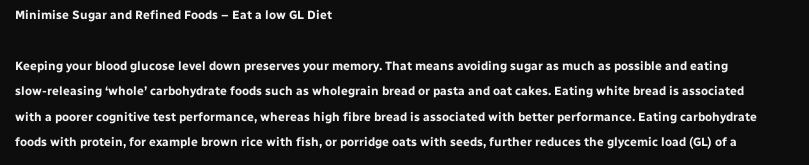Minimise Sugar and Refined Foods – Eat a low GL Diet

Keeping your blood glucose level down preserves your memory. That means avoiding sugar as much as possible and eating slow-releasing ‘whole’ carbohydrate foods such as wholegrain bread or pasta and oat cakes. Eating white bread is associated with a poorer cognitive test performance, whereas high fibre bread is associated with better performance. Eating carbohydrate foods with protein, for example brown rice with fish, or porridge oats with seeds, further reduces the glycemic load (GL) of a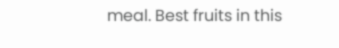meal. Best fruits in this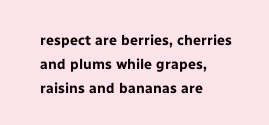respect are berries, cherries and plums while grapes, raisins and bananas are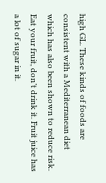high GL. These kinds of foods are consistent with a Mediterranean diet which has also been shown to reduce risk. Eat your fruit, don’t drink it. Fruit juice has a lot of sugar in it.